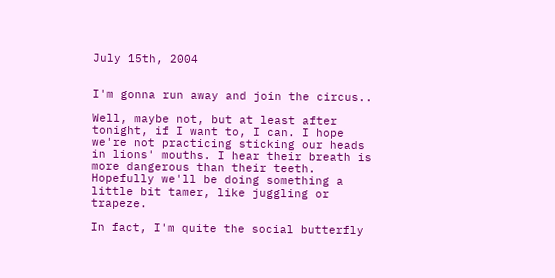July 15th, 2004


I'm gonna run away and join the circus..

Well, maybe not, but at least after tonight, if I want to, I can. I hope we're not practicing sticking our heads in lions' mouths. I hear their breath is more dangerous than their teeth. Hopefully we'll be doing something a little bit tamer, like juggling or trapeze.

In fact, I'm quite the social butterfly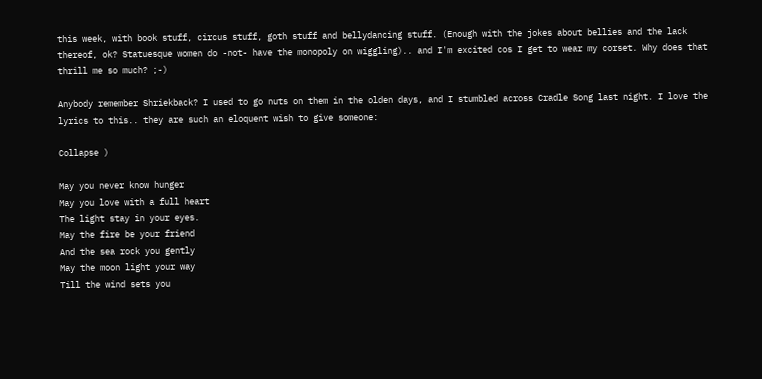this week, with book stuff, circus stuff, goth stuff and bellydancing stuff. (Enough with the jokes about bellies and the lack thereof, ok? Statuesque women do -not- have the monopoly on wiggling).. and I'm excited cos I get to wear my corset. Why does that thrill me so much? ;-)

Anybody remember Shriekback? I used to go nuts on them in the olden days, and I stumbled across Cradle Song last night. I love the lyrics to this.. they are such an eloquent wish to give someone:

Collapse )

May you never know hunger
May you love with a full heart
The light stay in your eyes.
May the fire be your friend
And the sea rock you gently
May the moon light your way
Till the wind sets you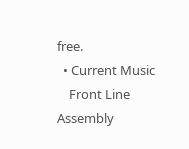free.
  • Current Music
    Front Line Assembly